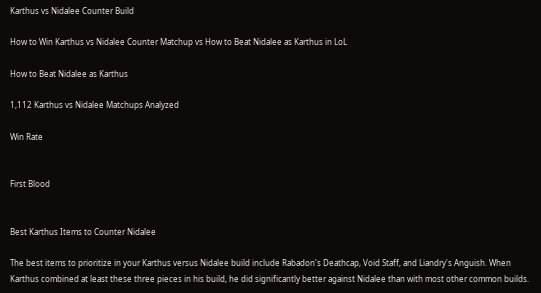Karthus vs Nidalee Counter Build

How to Win Karthus vs Nidalee Counter Matchup vs How to Beat Nidalee as Karthus in LoL

How to Beat Nidalee as Karthus

1,112 Karthus vs Nidalee Matchups Analyzed

Win Rate


First Blood


Best Karthus Items to Counter Nidalee

The best items to prioritize in your Karthus versus Nidalee build include Rabadon's Deathcap, Void Staff, and Liandry's Anguish. When Karthus combined at least these three pieces in his build, he did significantly better against Nidalee than with most other common builds.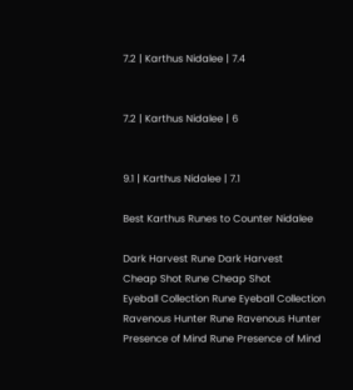7.2 | Karthus Nidalee | 7.4


7.2 | Karthus Nidalee | 6


9.1 | Karthus Nidalee | 7.1

Best Karthus Runes to Counter Nidalee

Dark Harvest Rune Dark Harvest
Cheap Shot Rune Cheap Shot
Eyeball Collection Rune Eyeball Collection
Ravenous Hunter Rune Ravenous Hunter
Presence of Mind Rune Presence of Mind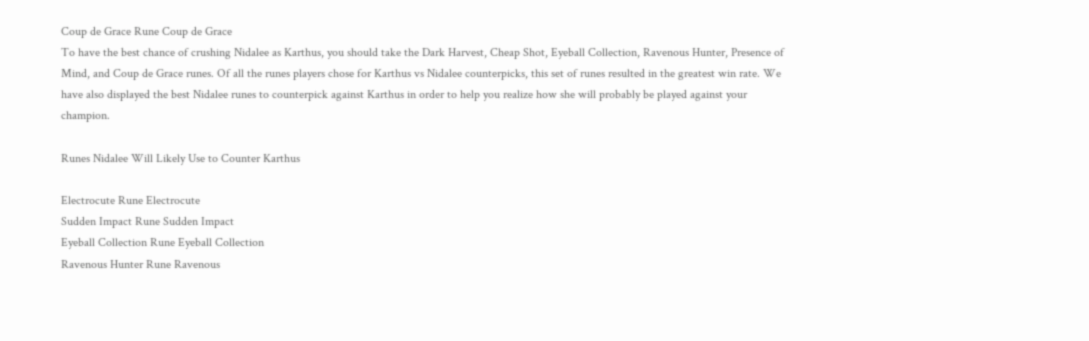Coup de Grace Rune Coup de Grace
To have the best chance of crushing Nidalee as Karthus, you should take the Dark Harvest, Cheap Shot, Eyeball Collection, Ravenous Hunter, Presence of Mind, and Coup de Grace runes. Of all the runes players chose for Karthus vs Nidalee counterpicks, this set of runes resulted in the greatest win rate. We have also displayed the best Nidalee runes to counterpick against Karthus in order to help you realize how she will probably be played against your champion.

Runes Nidalee Will Likely Use to Counter Karthus

Electrocute Rune Electrocute
Sudden Impact Rune Sudden Impact
Eyeball Collection Rune Eyeball Collection
Ravenous Hunter Rune Ravenous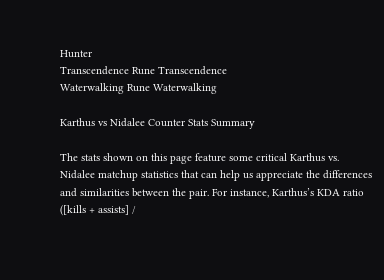Hunter
Transcendence Rune Transcendence
Waterwalking Rune Waterwalking

Karthus vs Nidalee Counter Stats Summary

The stats shown on this page feature some critical Karthus vs. Nidalee matchup statistics that can help us appreciate the differences and similarities between the pair. For instance, Karthus’s KDA ratio ([kills + assists] /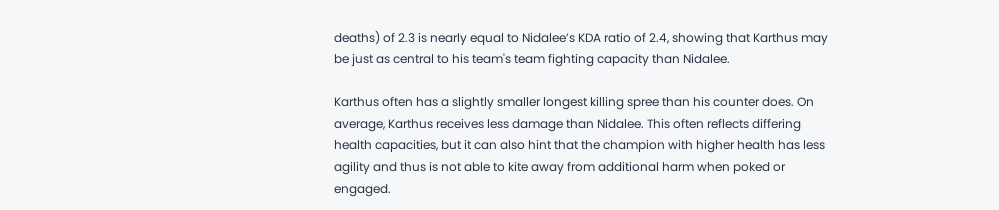deaths) of 2.3 is nearly equal to Nidalee’s KDA ratio of 2.4, showing that Karthus may be just as central to his team's team fighting capacity than Nidalee.

Karthus often has a slightly smaller longest killing spree than his counter does. On average, Karthus receives less damage than Nidalee. This often reflects differing health capacities, but it can also hint that the champion with higher health has less agility and thus is not able to kite away from additional harm when poked or engaged.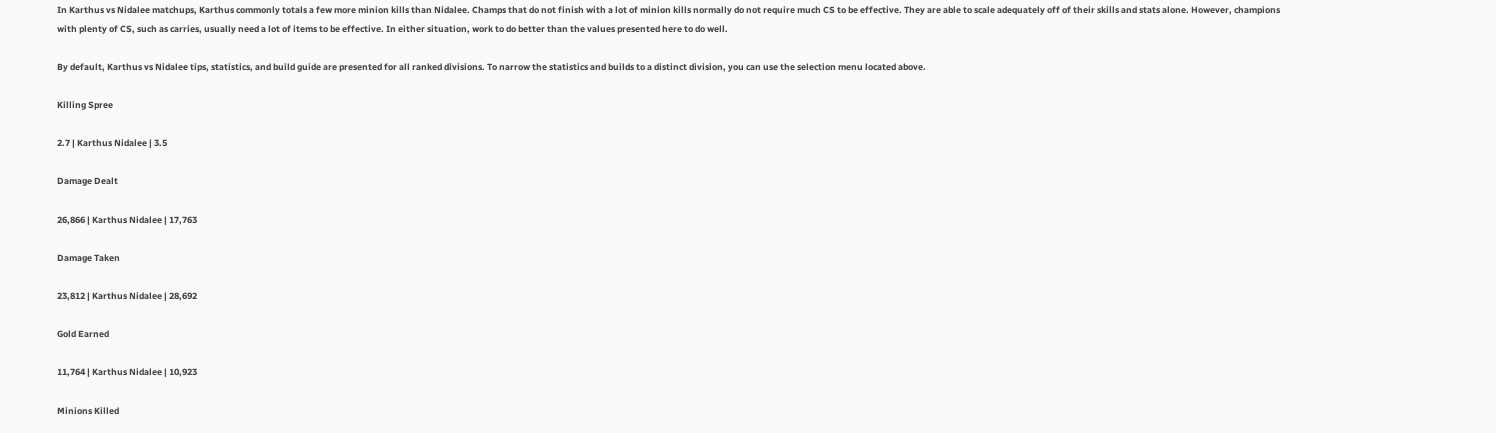In Karthus vs Nidalee matchups, Karthus commonly totals a few more minion kills than Nidalee. Champs that do not finish with a lot of minion kills normally do not require much CS to be effective. They are able to scale adequately off of their skills and stats alone. However, champions with plenty of CS, such as carries, usually need a lot of items to be effective. In either situation, work to do better than the values presented here to do well.

By default, Karthus vs Nidalee tips, statistics, and build guide are presented for all ranked divisions. To narrow the statistics and builds to a distinct division, you can use the selection menu located above.

Killing Spree

2.7 | Karthus Nidalee | 3.5

Damage Dealt

26,866 | Karthus Nidalee | 17,763

Damage Taken

23,812 | Karthus Nidalee | 28,692

Gold Earned

11,764 | Karthus Nidalee | 10,923

Minions Killed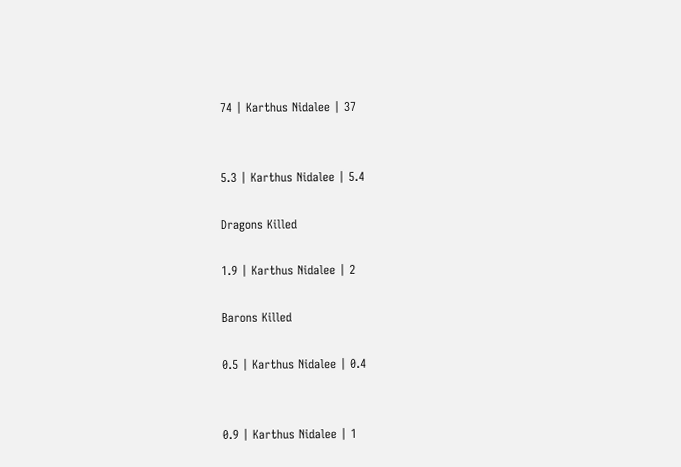74 | Karthus Nidalee | 37


5.3 | Karthus Nidalee | 5.4

Dragons Killed

1.9 | Karthus Nidalee | 2

Barons Killed

0.5 | Karthus Nidalee | 0.4


0.9 | Karthus Nidalee | 1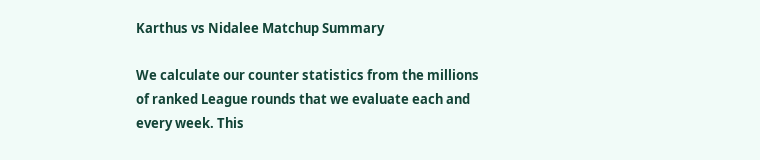Karthus vs Nidalee Matchup Summary

We calculate our counter statistics from the millions of ranked League rounds that we evaluate each and every week. This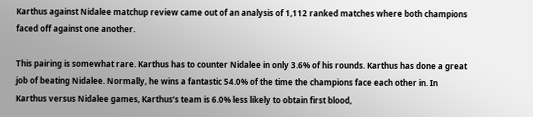Karthus against Nidalee matchup review came out of an analysis of 1,112 ranked matches where both champions faced off against one another.

This pairing is somewhat rare. Karthus has to counter Nidalee in only 3.6% of his rounds. Karthus has done a great job of beating Nidalee. Normally, he wins a fantastic 54.0% of the time the champions face each other in. In Karthus versus Nidalee games, Karthus’s team is 6.0% less likely to obtain first blood,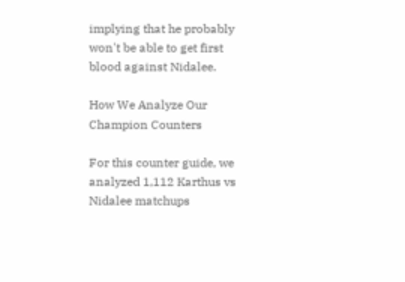implying that he probably won't be able to get first blood against Nidalee.

How We Analyze Our Champion Counters

For this counter guide, we analyzed 1,112 Karthus vs Nidalee matchups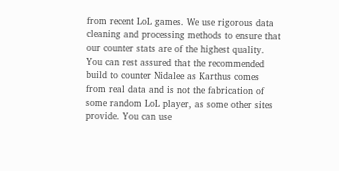from recent LoL games. We use rigorous data cleaning and processing methods to ensure that our counter stats are of the highest quality. You can rest assured that the recommended build to counter Nidalee as Karthus comes from real data and is not the fabrication of some random LoL player, as some other sites provide. You can use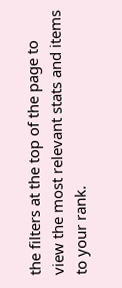the filters at the top of the page to view the most relevant stats and items to your rank.